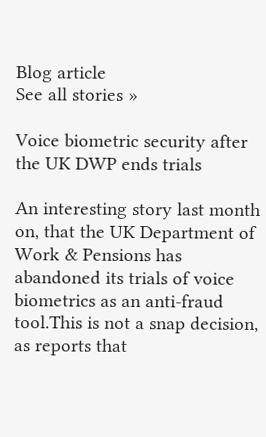Blog article
See all stories »

Voice biometric security after the UK DWP ends trials

An interesting story last month on, that the UK Department of Work & Pensions has abandoned its trials of voice biometrics as an anti-fraud tool.This is not a snap decision, as reports that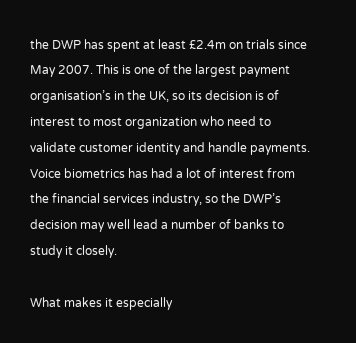the DWP has spent at least £2.4m on trials since May 2007. This is one of the largest payment organisation’s in the UK, so its decision is of interest to most organization who need to validate customer identity and handle payments. Voice biometrics has had a lot of interest from the financial services industry, so the DWP’s decision may well lead a number of banks to study it closely.

What makes it especially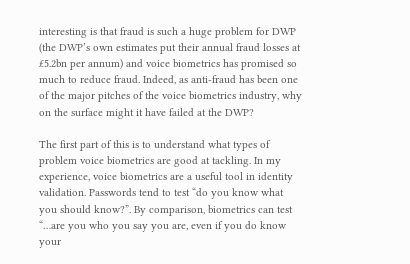interesting is that fraud is such a huge problem for DWP (the DWP’s own estimates put their annual fraud losses at £5.2bn per annum) and voice biometrics has promised so much to reduce fraud. Indeed, as anti-fraud has been one of the major pitches of the voice biometrics industry, why on the surface might it have failed at the DWP?

The first part of this is to understand what types of problem voice biometrics are good at tackling. In my experience, voice biometrics are a useful tool in identity validation. Passwords tend to test “do you know what you should know?”. By comparison, biometrics can test “…are you who you say you are, even if you do know your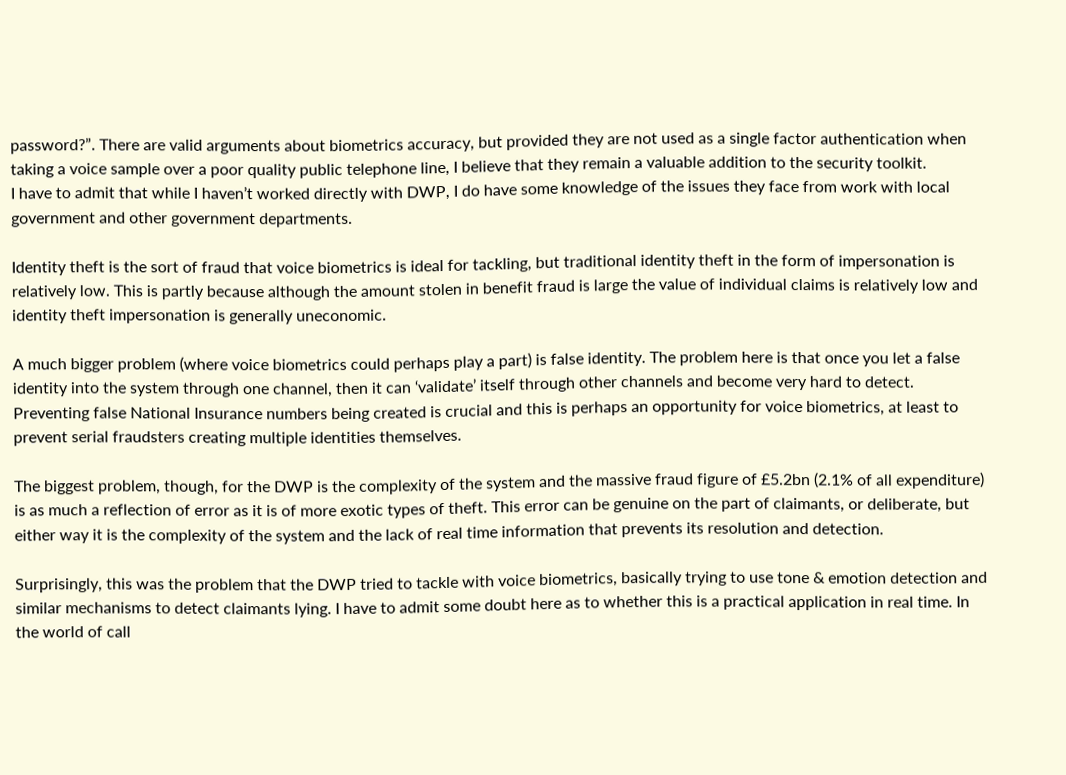password?”. There are valid arguments about biometrics accuracy, but provided they are not used as a single factor authentication when taking a voice sample over a poor quality public telephone line, I believe that they remain a valuable addition to the security toolkit.
I have to admit that while I haven’t worked directly with DWP, I do have some knowledge of the issues they face from work with local government and other government departments.

Identity theft is the sort of fraud that voice biometrics is ideal for tackling, but traditional identity theft in the form of impersonation is relatively low. This is partly because although the amount stolen in benefit fraud is large the value of individual claims is relatively low and identity theft impersonation is generally uneconomic.

A much bigger problem (where voice biometrics could perhaps play a part) is false identity. The problem here is that once you let a false identity into the system through one channel, then it can ‘validate’ itself through other channels and become very hard to detect. Preventing false National Insurance numbers being created is crucial and this is perhaps an opportunity for voice biometrics, at least to prevent serial fraudsters creating multiple identities themselves.

The biggest problem, though, for the DWP is the complexity of the system and the massive fraud figure of £5.2bn (2.1% of all expenditure) is as much a reflection of error as it is of more exotic types of theft. This error can be genuine on the part of claimants, or deliberate, but either way it is the complexity of the system and the lack of real time information that prevents its resolution and detection.

Surprisingly, this was the problem that the DWP tried to tackle with voice biometrics, basically trying to use tone & emotion detection and similar mechanisms to detect claimants lying. I have to admit some doubt here as to whether this is a practical application in real time. In the world of call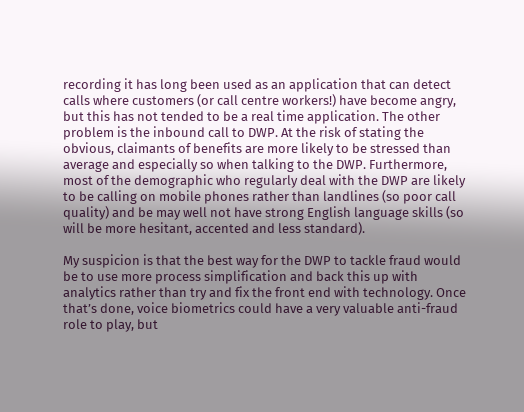recording it has long been used as an application that can detect calls where customers (or call centre workers!) have become angry, but this has not tended to be a real time application. The other problem is the inbound call to DWP. At the risk of stating the obvious, claimants of benefits are more likely to be stressed than average and especially so when talking to the DWP. Furthermore, most of the demographic who regularly deal with the DWP are likely to be calling on mobile phones rather than landlines (so poor call quality) and be may well not have strong English language skills (so will be more hesitant, accented and less standard).

My suspicion is that the best way for the DWP to tackle fraud would be to use more process simplification and back this up with analytics rather than try and fix the front end with technology. Once that’s done, voice biometrics could have a very valuable anti-fraud role to play, but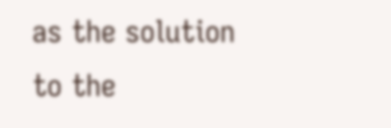as the solution to the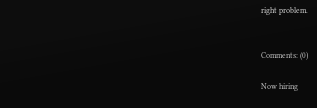right problem.


Comments: (0)

Now hiring